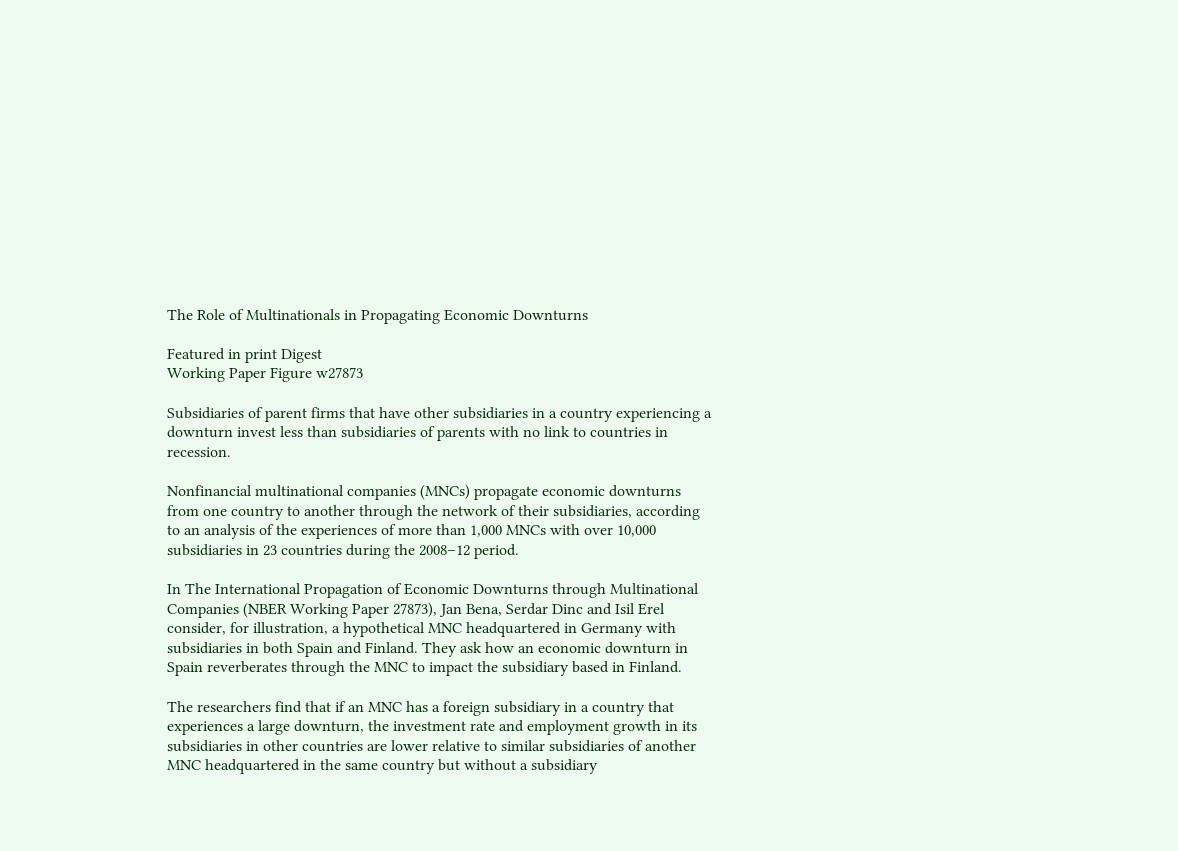The Role of Multinationals in Propagating Economic Downturns

Featured in print Digest
Working Paper Figure w27873

Subsidiaries of parent firms that have other subsidiaries in a country experiencing a downturn invest less than subsidiaries of parents with no link to countries in recession.

Nonfinancial multinational companies (MNCs) propagate economic downturns from one country to another through the network of their subsidiaries, according to an analysis of the experiences of more than 1,000 MNCs with over 10,000 subsidiaries in 23 countries during the 2008–12 period.

In The International Propagation of Economic Downturns through Multinational Companies (NBER Working Paper 27873), Jan Bena, Serdar Dinc and Isil Erel consider, for illustration, a hypothetical MNC headquartered in Germany with subsidiaries in both Spain and Finland. They ask how an economic downturn in Spain reverberates through the MNC to impact the subsidiary based in Finland.

The researchers find that if an MNC has a foreign subsidiary in a country that experiences a large downturn, the investment rate and employment growth in its subsidiaries in other countries are lower relative to similar subsidiaries of another MNC headquartered in the same country but without a subsidiary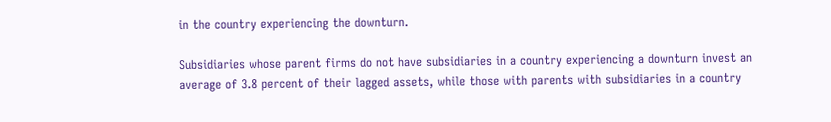in the country experiencing the downturn.

Subsidiaries whose parent firms do not have subsidiaries in a country experiencing a downturn invest an average of 3.8 percent of their lagged assets, while those with parents with subsidiaries in a country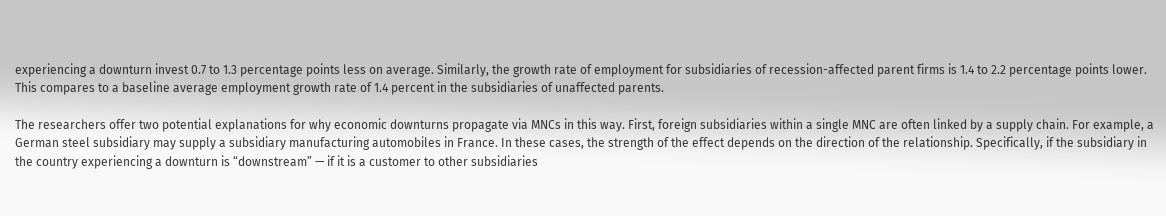experiencing a downturn invest 0.7 to 1.3 percentage points less on average. Similarly, the growth rate of employment for subsidiaries of recession-affected parent firms is 1.4 to 2.2 percentage points lower. This compares to a baseline average employment growth rate of 1.4 percent in the subsidiaries of unaffected parents.

The researchers offer two potential explanations for why economic downturns propagate via MNCs in this way. First, foreign subsidiaries within a single MNC are often linked by a supply chain. For example, a German steel subsidiary may supply a subsidiary manufacturing automobiles in France. In these cases, the strength of the effect depends on the direction of the relationship. Specifically, if the subsidiary in the country experiencing a downturn is “downstream” — if it is a customer to other subsidiaries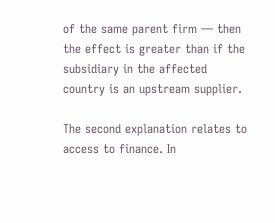of the same parent firm — then the effect is greater than if the subsidiary in the affected country is an upstream supplier.

The second explanation relates to access to finance. In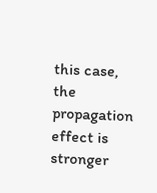this case, the propagation effect is stronger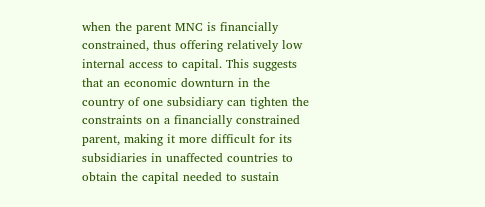when the parent MNC is financially constrained, thus offering relatively low internal access to capital. This suggests that an economic downturn in the country of one subsidiary can tighten the constraints on a financially constrained parent, making it more difficult for its subsidiaries in unaffected countries to obtain the capital needed to sustain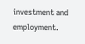investment and employment.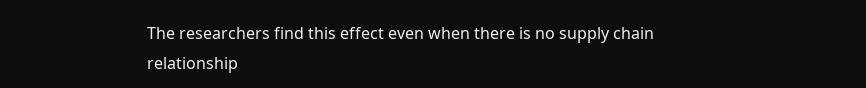The researchers find this effect even when there is no supply chain relationship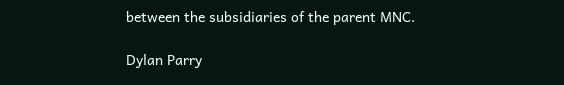between the subsidiaries of the parent MNC.

Dylan Parry